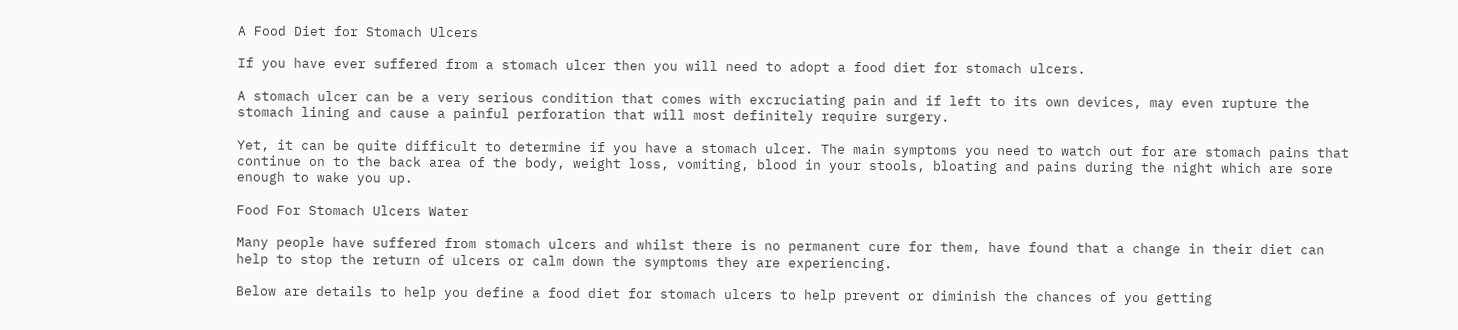A Food Diet for Stomach Ulcers

If you have ever suffered from a stomach ulcer then you will need to adopt a food diet for stomach ulcers.

A stomach ulcer can be a very serious condition that comes with excruciating pain and if left to its own devices, may even rupture the stomach lining and cause a painful perforation that will most definitely require surgery.

Yet, it can be quite difficult to determine if you have a stomach ulcer. The main symptoms you need to watch out for are stomach pains that continue on to the back area of the body, weight loss, vomiting, blood in your stools, bloating and pains during the night which are sore enough to wake you up.

Food For Stomach Ulcers Water

Many people have suffered from stomach ulcers and whilst there is no permanent cure for them, have found that a change in their diet can help to stop the return of ulcers or calm down the symptoms they are experiencing.

Below are details to help you define a food diet for stomach ulcers to help prevent or diminish the chances of you getting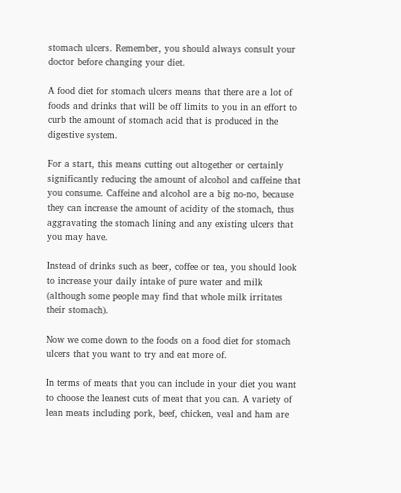stomach ulcers. Remember, you should always consult your doctor before changing your diet.

A food diet for stomach ulcers means that there are a lot of foods and drinks that will be off limits to you in an effort to curb the amount of stomach acid that is produced in the digestive system.

For a start, this means cutting out altogether or certainly significantly reducing the amount of alcohol and caffeine that you consume. Caffeine and alcohol are a big no-no, because they can increase the amount of acidity of the stomach, thus aggravating the stomach lining and any existing ulcers that you may have.

Instead of drinks such as beer, coffee or tea, you should look to increase your daily intake of pure water and milk (although some people may find that whole milk irritates their stomach).

Now we come down to the foods on a food diet for stomach ulcers that you want to try and eat more of.

In terms of meats that you can include in your diet you want to choose the leanest cuts of meat that you can. A variety of lean meats including pork, beef, chicken, veal and ham are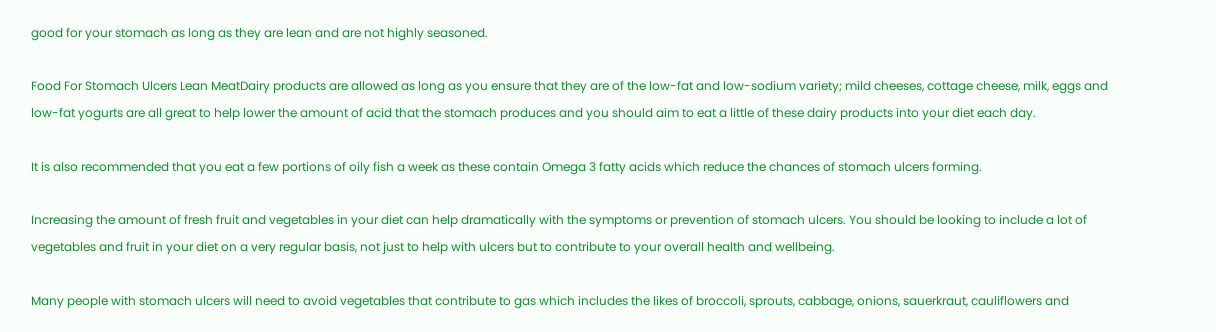good for your stomach as long as they are lean and are not highly seasoned.

Food For Stomach Ulcers Lean MeatDairy products are allowed as long as you ensure that they are of the low-fat and low-sodium variety; mild cheeses, cottage cheese, milk, eggs and low-fat yogurts are all great to help lower the amount of acid that the stomach produces and you should aim to eat a little of these dairy products into your diet each day.

It is also recommended that you eat a few portions of oily fish a week as these contain Omega 3 fatty acids which reduce the chances of stomach ulcers forming.

Increasing the amount of fresh fruit and vegetables in your diet can help dramatically with the symptoms or prevention of stomach ulcers. You should be looking to include a lot of vegetables and fruit in your diet on a very regular basis, not just to help with ulcers but to contribute to your overall health and wellbeing.

Many people with stomach ulcers will need to avoid vegetables that contribute to gas which includes the likes of broccoli, sprouts, cabbage, onions, sauerkraut, cauliflowers and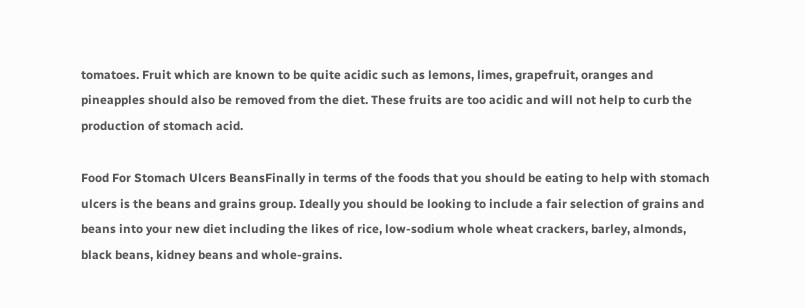tomatoes. Fruit which are known to be quite acidic such as lemons, limes, grapefruit, oranges and pineapples should also be removed from the diet. These fruits are too acidic and will not help to curb the production of stomach acid.

Food For Stomach Ulcers BeansFinally in terms of the foods that you should be eating to help with stomach ulcers is the beans and grains group. Ideally you should be looking to include a fair selection of grains and beans into your new diet including the likes of rice, low-sodium whole wheat crackers, barley, almonds, black beans, kidney beans and whole-grains.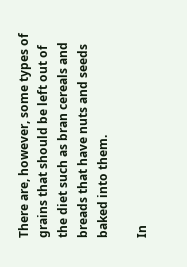There are, however, some types of grains that should be left out of the diet such as bran cereals and breads that have nuts and seeds baked into them.

In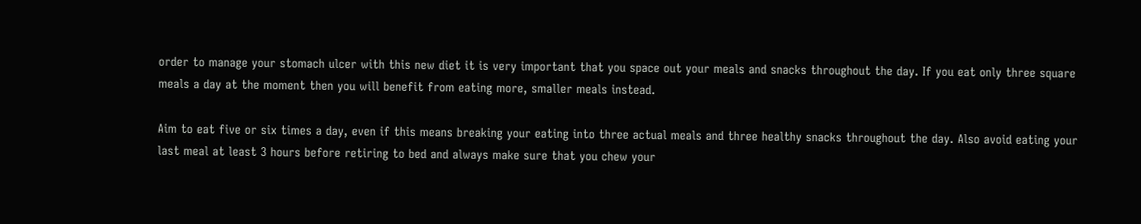order to manage your stomach ulcer with this new diet it is very important that you space out your meals and snacks throughout the day. If you eat only three square meals a day at the moment then you will benefit from eating more, smaller meals instead.

Aim to eat five or six times a day, even if this means breaking your eating into three actual meals and three healthy snacks throughout the day. Also avoid eating your last meal at least 3 hours before retiring to bed and always make sure that you chew your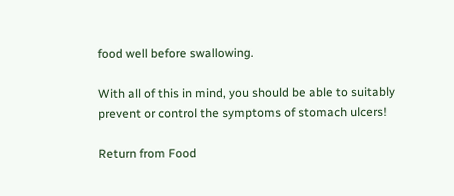food well before swallowing.

With all of this in mind, you should be able to suitably prevent or control the symptoms of stomach ulcers!

Return from Food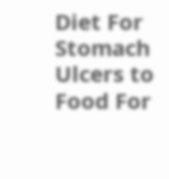Diet For Stomach Ulcers to Food For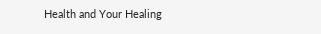Health and Your Healing